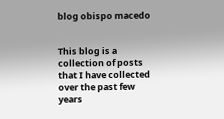blog obispo macedo


This blog is a collection of posts that I have collected over the past few years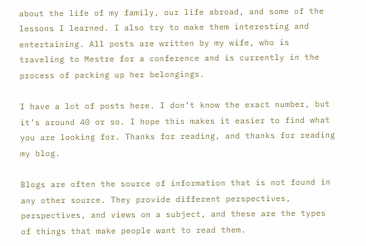about the life of my family, our life abroad, and some of the lessons I learned. I also try to make them interesting and entertaining. All posts are written by my wife, who is traveling to Mestre for a conference and is currently in the process of packing up her belongings.

I have a lot of posts here. I don’t know the exact number, but it’s around 40 or so. I hope this makes it easier to find what you are looking for. Thanks for reading, and thanks for reading my blog.

Blogs are often the source of information that is not found in any other source. They provide different perspectives, perspectives, and views on a subject, and these are the types of things that make people want to read them.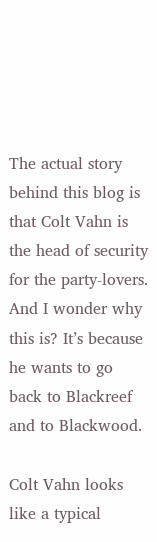The actual story behind this blog is that Colt Vahn is the head of security for the party-lovers. And I wonder why this is? It’s because he wants to go back to Blackreef and to Blackwood.

Colt Vahn looks like a typical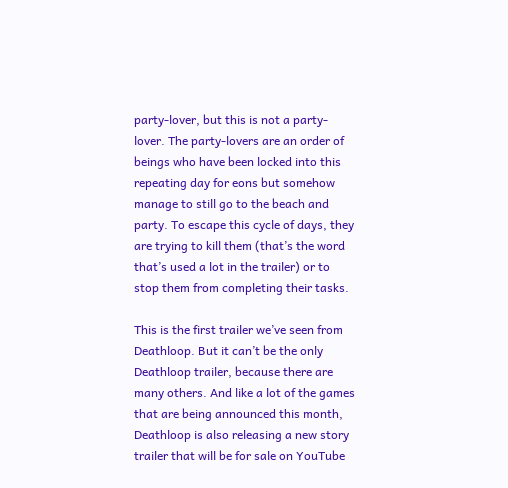party-lover, but this is not a party-lover. The party-lovers are an order of beings who have been locked into this repeating day for eons but somehow manage to still go to the beach and party. To escape this cycle of days, they are trying to kill them (that’s the word that’s used a lot in the trailer) or to stop them from completing their tasks.

This is the first trailer we’ve seen from Deathloop. But it can’t be the only Deathloop trailer, because there are many others. And like a lot of the games that are being announced this month, Deathloop is also releasing a new story trailer that will be for sale on YouTube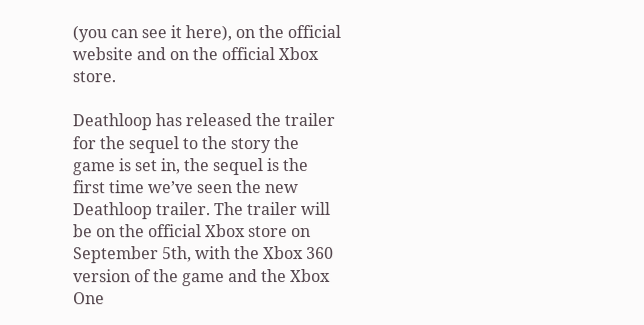(you can see it here), on the official website and on the official Xbox store.

Deathloop has released the trailer for the sequel to the story the game is set in, the sequel is the first time we’ve seen the new Deathloop trailer. The trailer will be on the official Xbox store on September 5th, with the Xbox 360 version of the game and the Xbox One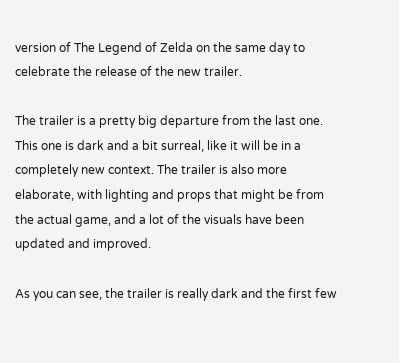version of The Legend of Zelda on the same day to celebrate the release of the new trailer.

The trailer is a pretty big departure from the last one. This one is dark and a bit surreal, like it will be in a completely new context. The trailer is also more elaborate, with lighting and props that might be from the actual game, and a lot of the visuals have been updated and improved.

As you can see, the trailer is really dark and the first few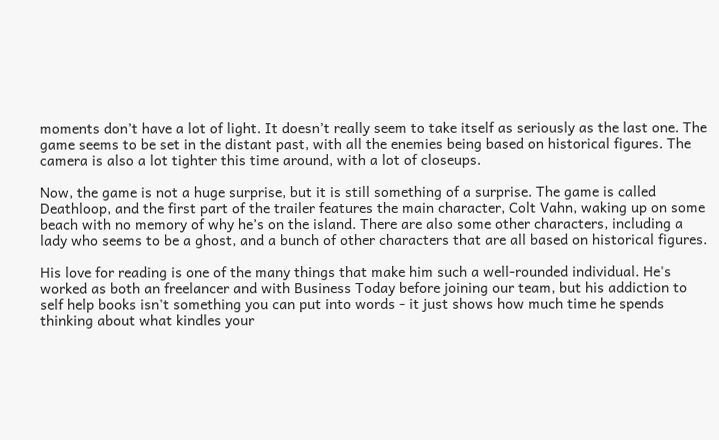moments don’t have a lot of light. It doesn’t really seem to take itself as seriously as the last one. The game seems to be set in the distant past, with all the enemies being based on historical figures. The camera is also a lot tighter this time around, with a lot of closeups.

Now, the game is not a huge surprise, but it is still something of a surprise. The game is called Deathloop, and the first part of the trailer features the main character, Colt Vahn, waking up on some beach with no memory of why he’s on the island. There are also some other characters, including a lady who seems to be a ghost, and a bunch of other characters that are all based on historical figures.

His love for reading is one of the many things that make him such a well-rounded individual. He's worked as both an freelancer and with Business Today before joining our team, but his addiction to self help books isn't something you can put into words - it just shows how much time he spends thinking about what kindles your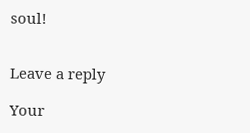soul!


Leave a reply

Your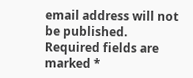email address will not be published. Required fields are marked *